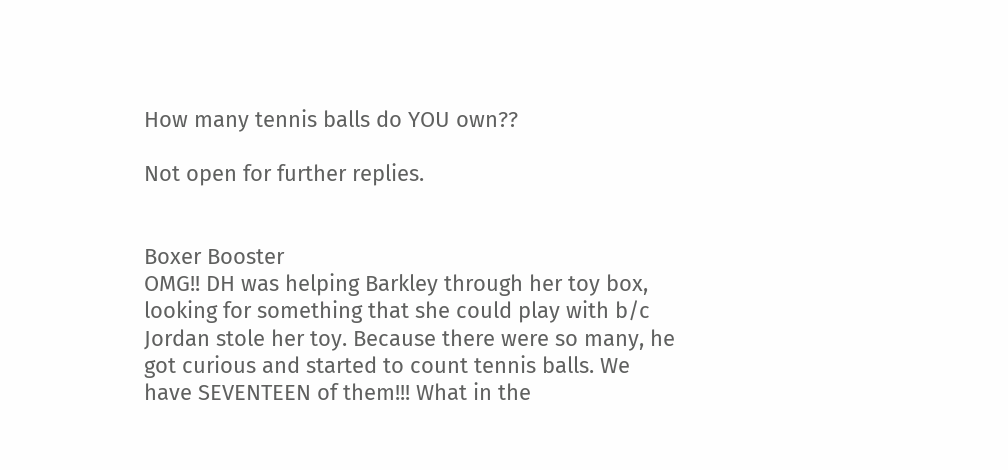How many tennis balls do YOU own??

Not open for further replies.


Boxer Booster
OMG!! DH was helping Barkley through her toy box, looking for something that she could play with b/c Jordan stole her toy. Because there were so many, he got curious and started to count tennis balls. We have SEVENTEEN of them!!! What in the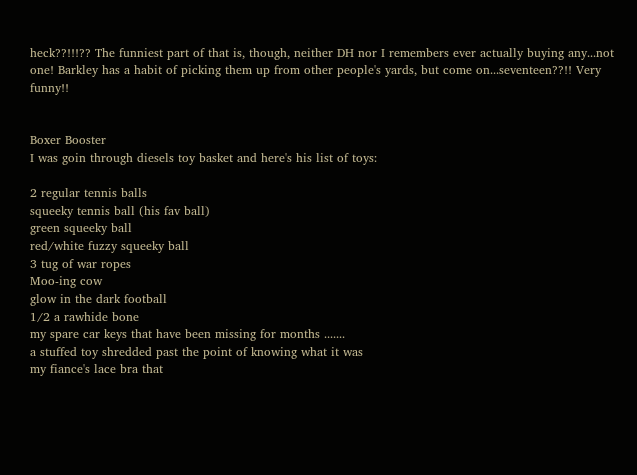heck??!!!?? The funniest part of that is, though, neither DH nor I remembers ever actually buying any...not one! Barkley has a habit of picking them up from other people's yards, but come on...seventeen??!! Very funny!!


Boxer Booster
I was goin through diesels toy basket and here's his list of toys:

2 regular tennis balls
squeeky tennis ball (his fav ball)
green squeeky ball
red/white fuzzy squeeky ball
3 tug of war ropes
Moo-ing cow
glow in the dark football
1/2 a rawhide bone
my spare car keys that have been missing for months .......
a stuffed toy shredded past the point of knowing what it was
my fiance's lace bra that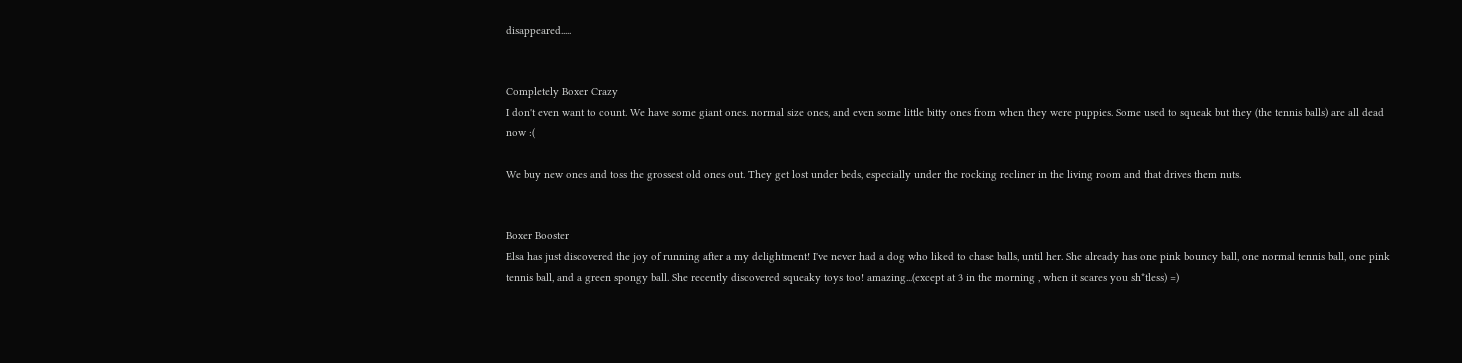disappeared.....


Completely Boxer Crazy
I don't even want to count. We have some giant ones. normal size ones, and even some little bitty ones from when they were puppies. Some used to squeak but they (the tennis balls) are all dead now :(

We buy new ones and toss the grossest old ones out. They get lost under beds, especially under the rocking recliner in the living room and that drives them nuts.


Boxer Booster
Elsa has just discovered the joy of running after a my delightment! I've never had a dog who liked to chase balls, until her. She already has one pink bouncy ball, one normal tennis ball, one pink tennis ball, and a green spongy ball. She recently discovered squeaky toys too! amazing...(except at 3 in the morning , when it scares you sh*tless) =)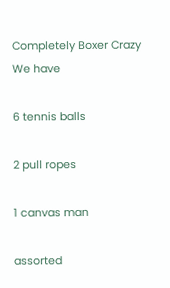Completely Boxer Crazy
We have

6 tennis balls

2 pull ropes

1 canvas man

assorted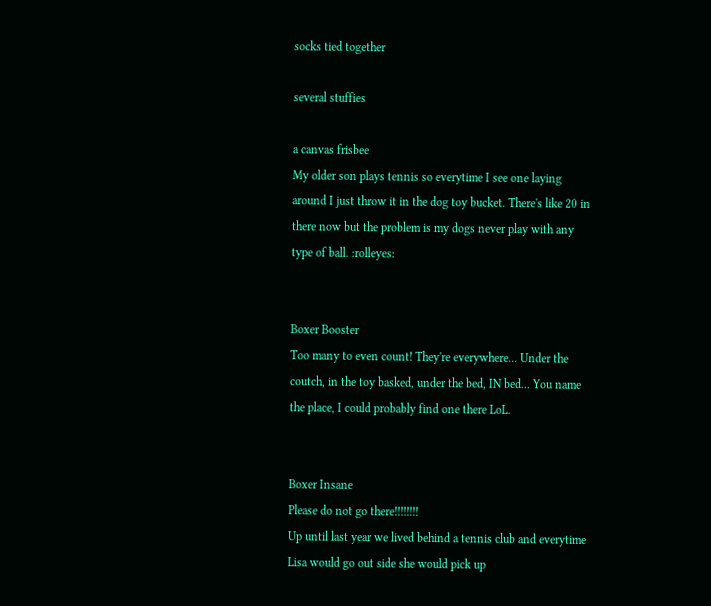socks tied together

several stuffies

a canvas frisbee
My older son plays tennis so everytime I see one laying around I just throw it in the dog toy bucket. There's like 20 in there now but the problem is my dogs never play with any type of ball. :rolleyes:


Boxer Booster
Too many to even count! They're everywhere... Under the coutch, in the toy basked, under the bed, IN bed... You name the place, I could probably find one there LoL.


Boxer Insane
Please do not go there!!!!!!!!
Up until last year we lived behind a tennis club and everytime Lisa would go out side she would pick up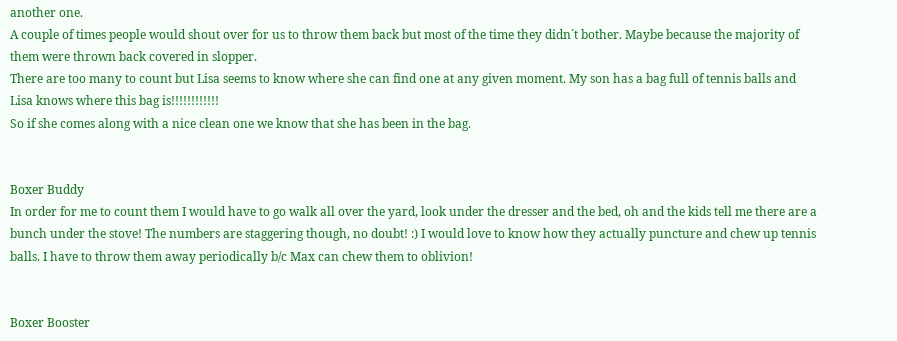another one.
A couple of times people would shout over for us to throw them back but most of the time they didn´t bother. Maybe because the majority of them were thrown back covered in slopper.
There are too many to count but Lisa seems to know where she can find one at any given moment. My son has a bag full of tennis balls and Lisa knows where this bag is!!!!!!!!!!!!
So if she comes along with a nice clean one we know that she has been in the bag.


Boxer Buddy
In order for me to count them I would have to go walk all over the yard, look under the dresser and the bed, oh and the kids tell me there are a bunch under the stove! The numbers are staggering though, no doubt! :) I would love to know how they actually puncture and chew up tennis balls. I have to throw them away periodically b/c Max can chew them to oblivion!


Boxer Booster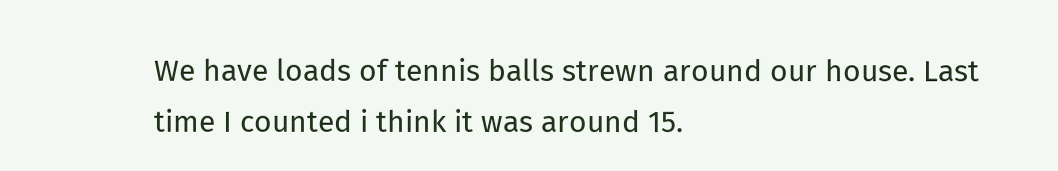We have loads of tennis balls strewn around our house. Last time I counted i think it was around 15.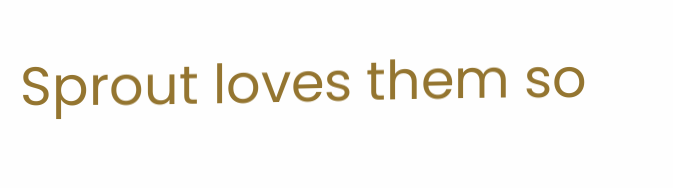Sprout loves them so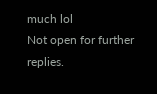much lol
Not open for further replies.